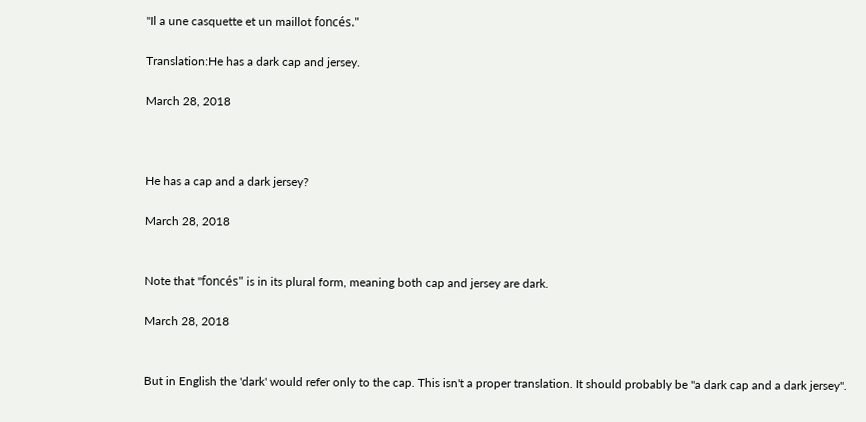"Il a une casquette et un maillot foncés."

Translation:He has a dark cap and jersey.

March 28, 2018



He has a cap and a dark jersey?

March 28, 2018


Note that "foncés" is in its plural form, meaning both cap and jersey are dark.

March 28, 2018


But in English the 'dark' would refer only to the cap. This isn't a proper translation. It should probably be "a dark cap and a dark jersey".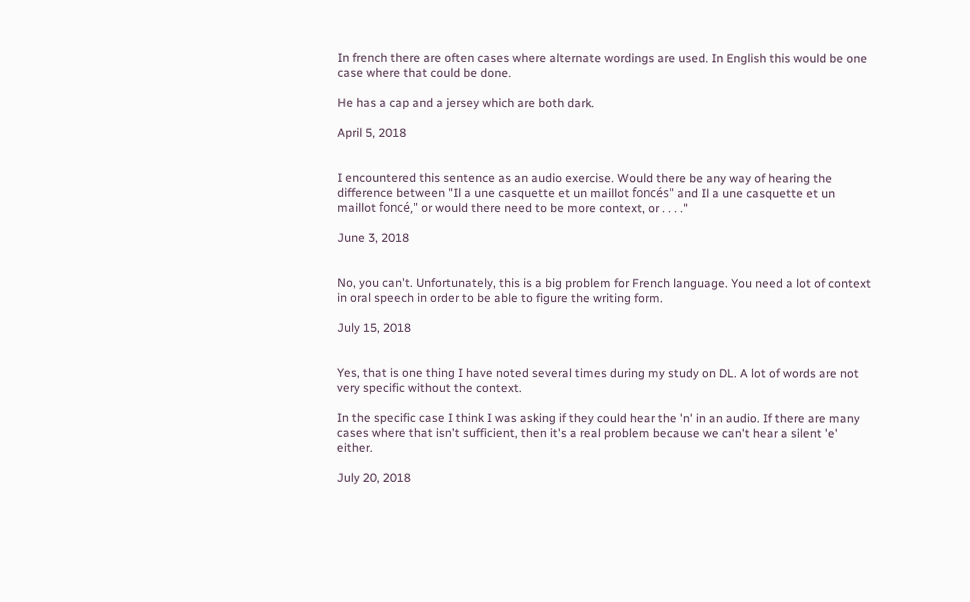In french there are often cases where alternate wordings are used. In English this would be one case where that could be done.

He has a cap and a jersey which are both dark.

April 5, 2018


I encountered this sentence as an audio exercise. Would there be any way of hearing the difference between "Il a une casquette et un maillot foncés" and Il a une casquette et un maillot foncé," or would there need to be more context, or . . . ."

June 3, 2018


No, you can't. Unfortunately, this is a big problem for French language. You need a lot of context in oral speech in order to be able to figure the writing form.

July 15, 2018


Yes, that is one thing I have noted several times during my study on DL. A lot of words are not very specific without the context.

In the specific case I think I was asking if they could hear the 'n' in an audio. If there are many cases where that isn't sufficient, then it's a real problem because we can't hear a silent 'e' either.

July 20, 2018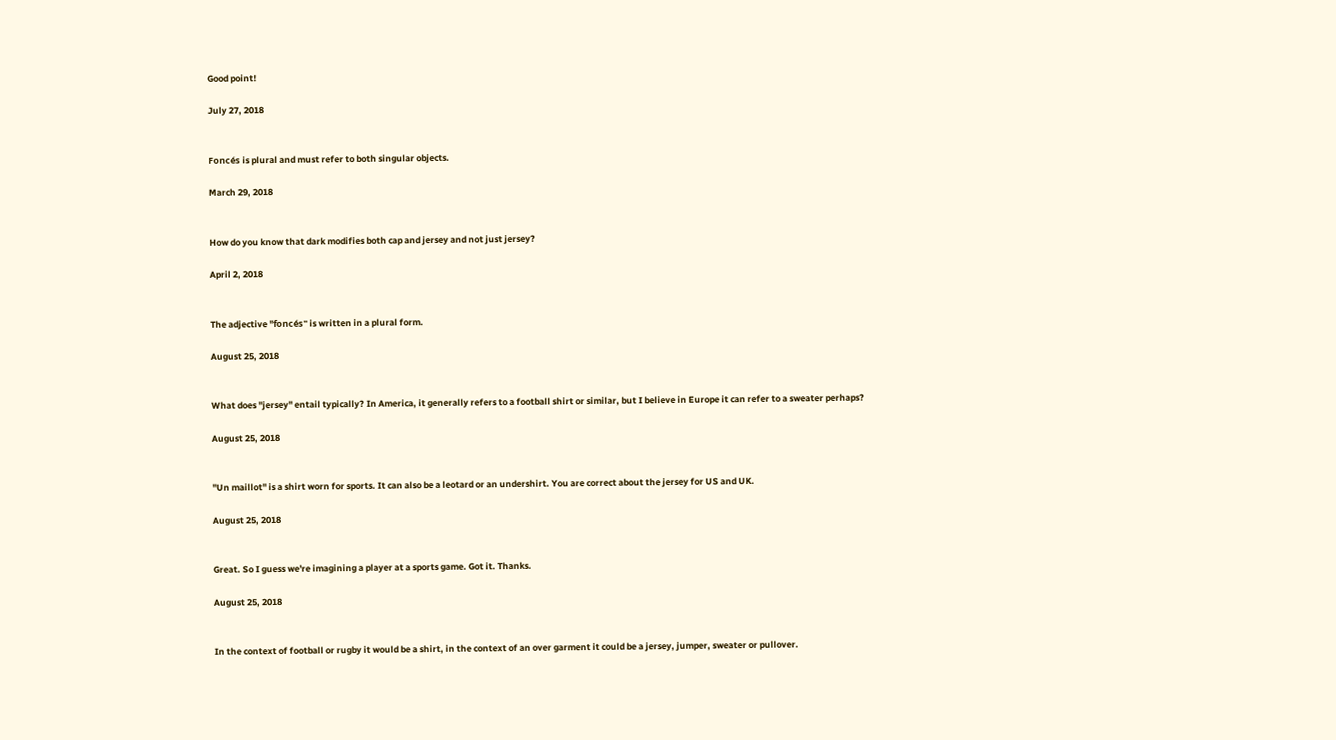Good point!

July 27, 2018


Foncés is plural and must refer to both singular objects.

March 29, 2018


How do you know that dark modifies both cap and jersey and not just jersey?

April 2, 2018


The adjective "foncés" is written in a plural form.

August 25, 2018


What does "jersey" entail typically? In America, it generally refers to a football shirt or similar, but I believe in Europe it can refer to a sweater perhaps?

August 25, 2018


"Un maillot" is a shirt worn for sports. It can also be a leotard or an undershirt. You are correct about the jersey for US and UK.

August 25, 2018


Great. So I guess we're imagining a player at a sports game. Got it. Thanks.

August 25, 2018


In the context of football or rugby it would be a shirt, in the context of an over garment it could be a jersey, jumper, sweater or pullover.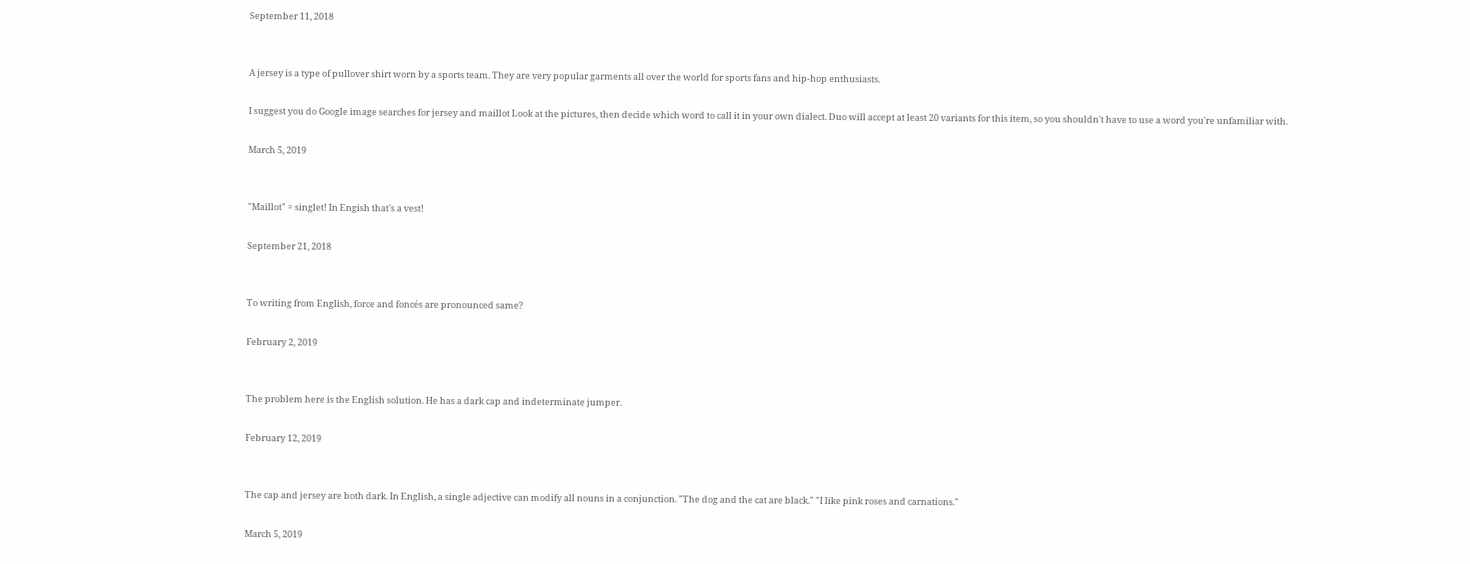September 11, 2018


A jersey is a type of pullover shirt worn by a sports team. They are very popular garments all over the world for sports fans and hip-hop enthusiasts.

I suggest you do Google image searches for jersey and maillot Look at the pictures, then decide which word to call it in your own dialect. Duo will accept at least 20 variants for this item, so you shouldn't have to use a word you're unfamiliar with.

March 5, 2019


"Maillot" = singlet! In Engish that's a vest!

September 21, 2018


To writing from English, force and foncés are pronounced same?

February 2, 2019


The problem here is the English solution. He has a dark cap and indeterminate jumper.

February 12, 2019


The cap and jersey are both dark. In English, a single adjective can modify all nouns in a conjunction. "The dog and the cat are black." "I like pink roses and carnations."

March 5, 2019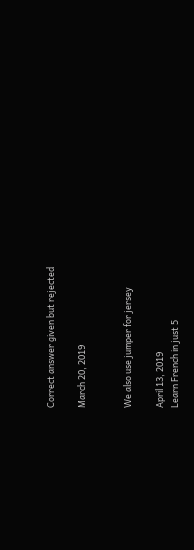Correct answer given but rejected

March 20, 2019


We also use jumper for jersey

April 13, 2019
Learn French in just 5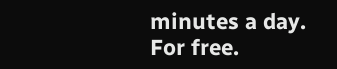minutes a day. For free.